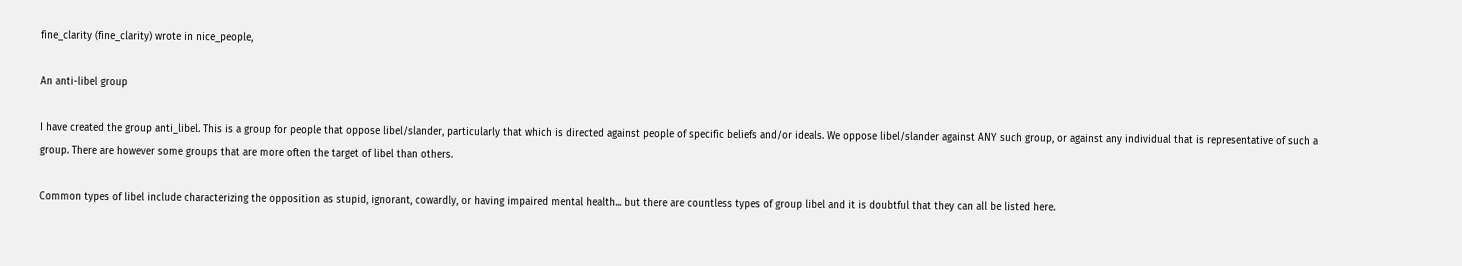fine_clarity (fine_clarity) wrote in nice_people,

An anti-libel group

I have created the group anti_libel. This is a group for people that oppose libel/slander, particularly that which is directed against people of specific beliefs and/or ideals. We oppose libel/slander against ANY such group, or against any individual that is representative of such a group. There are however some groups that are more often the target of libel than others.

Common types of libel include characterizing the opposition as stupid, ignorant, cowardly, or having impaired mental health... but there are countless types of group libel and it is doubtful that they can all be listed here.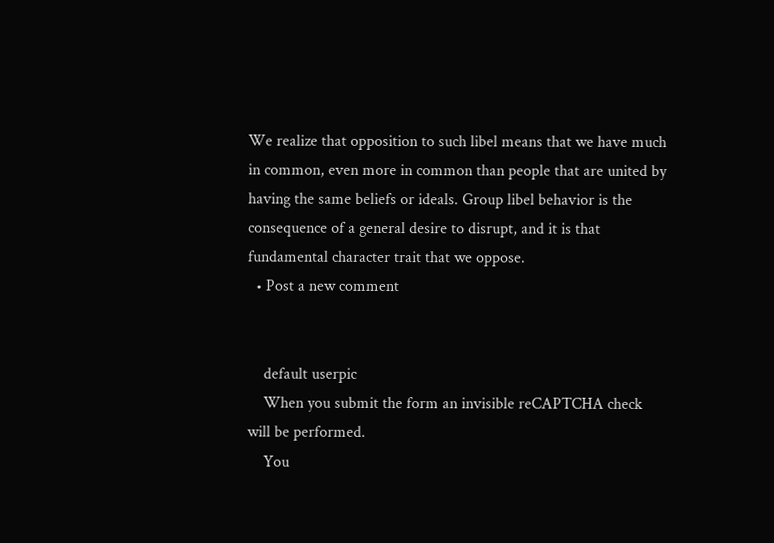We realize that opposition to such libel means that we have much in common, even more in common than people that are united by having the same beliefs or ideals. Group libel behavior is the consequence of a general desire to disrupt, and it is that fundamental character trait that we oppose.
  • Post a new comment


    default userpic
    When you submit the form an invisible reCAPTCHA check will be performed.
    You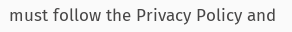must follow the Privacy Policy and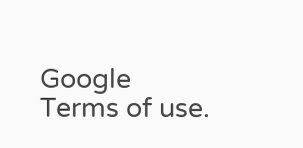Google Terms of use.